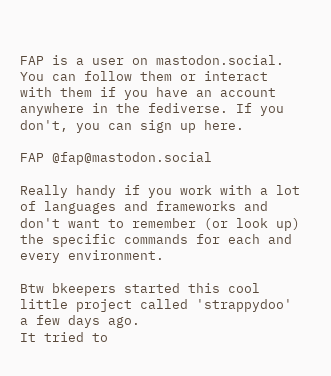FAP is a user on mastodon.social. You can follow them or interact with them if you have an account anywhere in the fediverse. If you don't, you can sign up here.

FAP @fap@mastodon.social

Really handy if you work with a lot of languages and frameworks and don't want to remember (or look up) the specific commands for each and every environment.

Btw bkeepers started this cool little project called 'strappydoo' a few days ago.
It tried to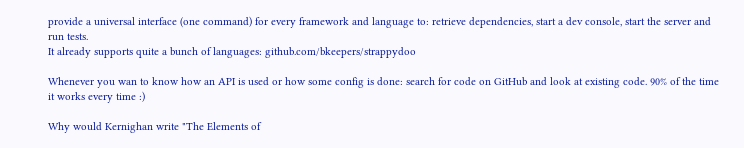provide a universal interface (one command) for every framework and language to: retrieve dependencies, start a dev console, start the server and run tests.
It already supports quite a bunch of languages: github.com/bkeepers/strappydoo

Whenever you wan to know how an API is used or how some config is done: search for code on GitHub and look at existing code. 90% of the time it works every time :)

Why would Kernighan write "The Elements of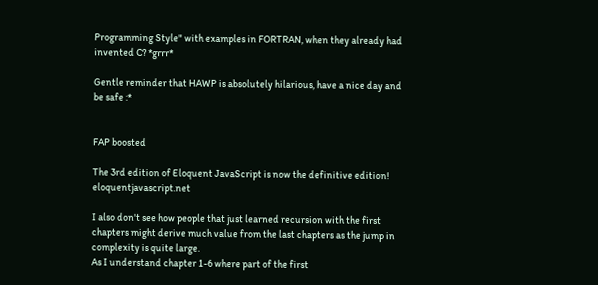Programming Style" with examples in FORTRAN, when they already had invented C? *grrr*

Gentle reminder that HAWP is absolutely hilarious, have a nice day and be safe :*


FAP boosted

The 3rd edition of Eloquent JavaScript is now the definitive edition! eloquentjavascript.net

I also don't see how people that just learned recursion with the first chapters might derive much value from the last chapters as the jump in complexity is quite large.
As I understand chapter 1-6 where part of the first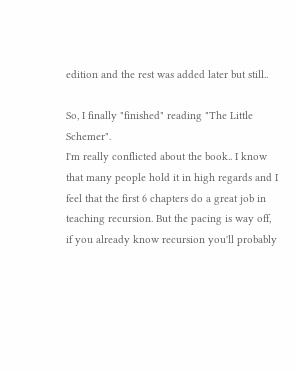edition and the rest was added later but still..

So, I finally "finished" reading "The Little Schemer".
I'm really conflicted about the book.. I know that many people hold it in high regards and I feel that the first 6 chapters do a great job in teaching recursion. But the pacing is way off, if you already know recursion you'll probably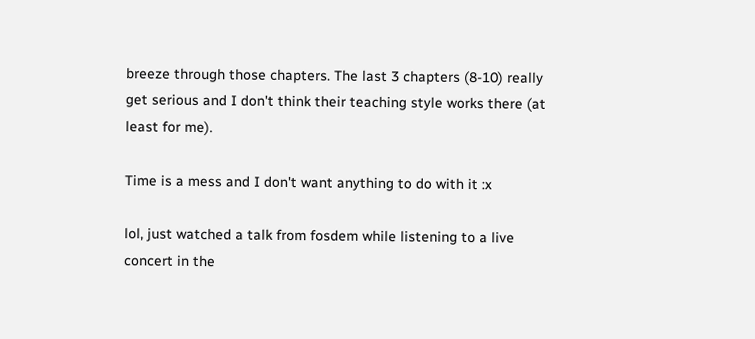breeze through those chapters. The last 3 chapters (8-10) really get serious and I don't think their teaching style works there (at least for me).

Time is a mess and I don't want anything to do with it :x

lol, just watched a talk from fosdem while listening to a live concert in the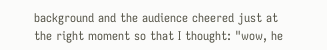background and the audience cheered just at the right moment so that I thought: "wow, he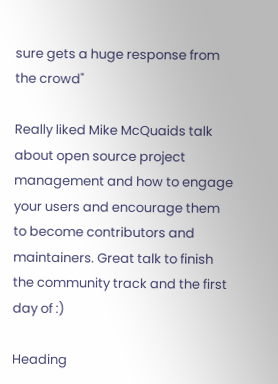sure gets a huge response from the crowd"

Really liked Mike McQuaids talk about open source project management and how to engage your users and encourage them to become contributors and maintainers. Great talk to finish the community track and the first day of :)

Heading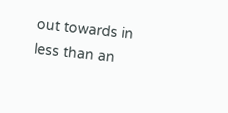out towards in less than an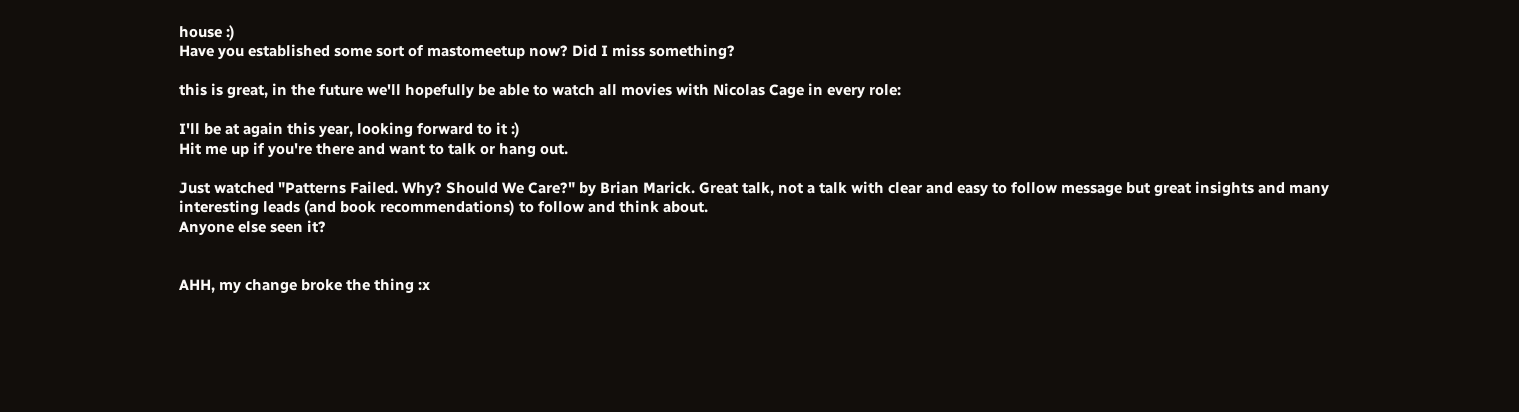house :)
Have you established some sort of mastomeetup now? Did I miss something?

this is great, in the future we'll hopefully be able to watch all movies with Nicolas Cage in every role:

I'll be at again this year, looking forward to it :)
Hit me up if you're there and want to talk or hang out.

Just watched "Patterns Failed. Why? Should We Care?" by Brian Marick. Great talk, not a talk with clear and easy to follow message but great insights and many interesting leads (and book recommendations) to follow and think about.
Anyone else seen it?


AHH, my change broke the thing :x